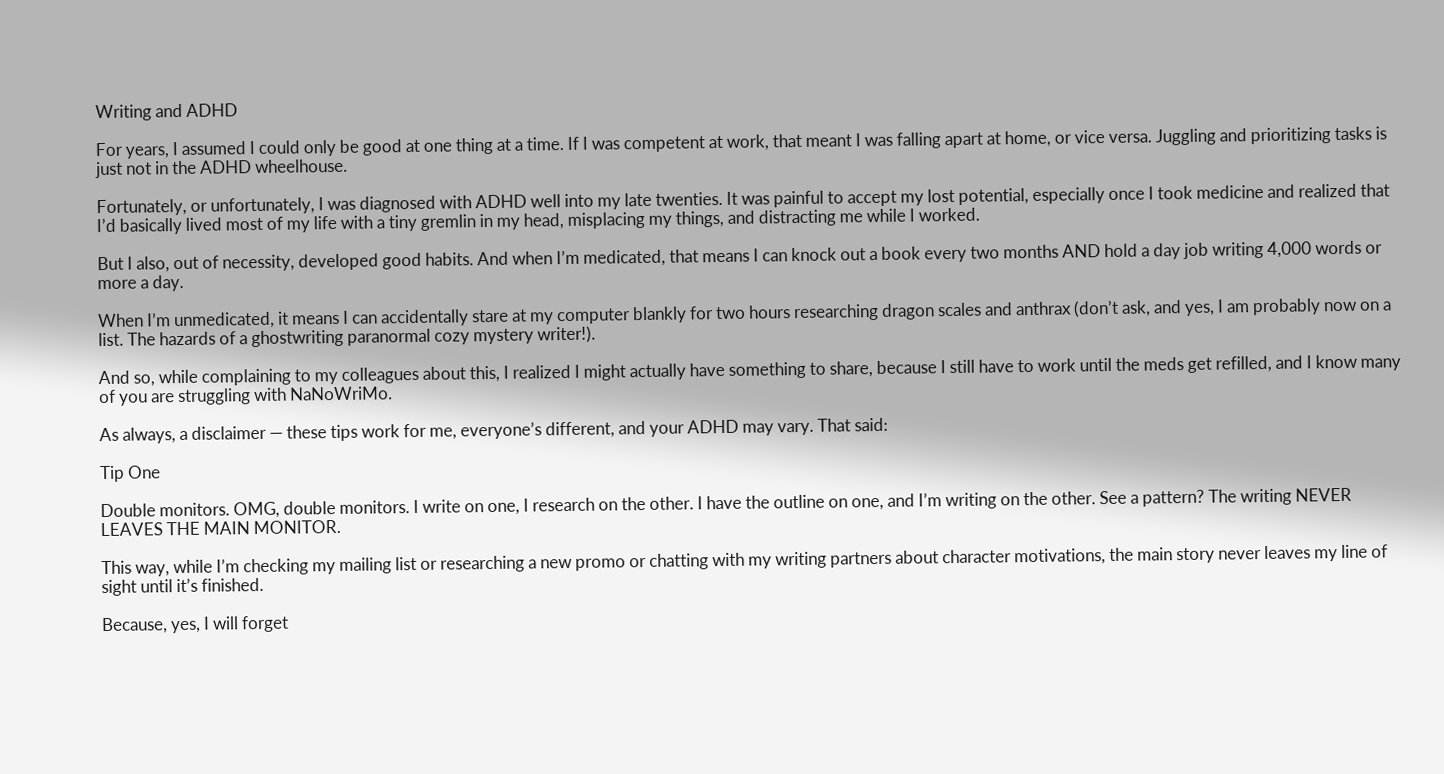Writing and ADHD

For years, I assumed I could only be good at one thing at a time. If I was competent at work, that meant I was falling apart at home, or vice versa. Juggling and prioritizing tasks is just not in the ADHD wheelhouse.

Fortunately, or unfortunately, I was diagnosed with ADHD well into my late twenties. It was painful to accept my lost potential, especially once I took medicine and realized that I’d basically lived most of my life with a tiny gremlin in my head, misplacing my things, and distracting me while I worked.

But I also, out of necessity, developed good habits. And when I’m medicated, that means I can knock out a book every two months AND hold a day job writing 4,000 words or more a day.

When I’m unmedicated, it means I can accidentally stare at my computer blankly for two hours researching dragon scales and anthrax (don’t ask, and yes, I am probably now on a list. The hazards of a ghostwriting paranormal cozy mystery writer!).

And so, while complaining to my colleagues about this, I realized I might actually have something to share, because I still have to work until the meds get refilled, and I know many of you are struggling with NaNoWriMo.

As always, a disclaimer — these tips work for me, everyone’s different, and your ADHD may vary. That said:

Tip One

Double monitors. OMG, double monitors. I write on one, I research on the other. I have the outline on one, and I’m writing on the other. See a pattern? The writing NEVER LEAVES THE MAIN MONITOR.

This way, while I’m checking my mailing list or researching a new promo or chatting with my writing partners about character motivations, the main story never leaves my line of sight until it’s finished.

Because, yes, I will forget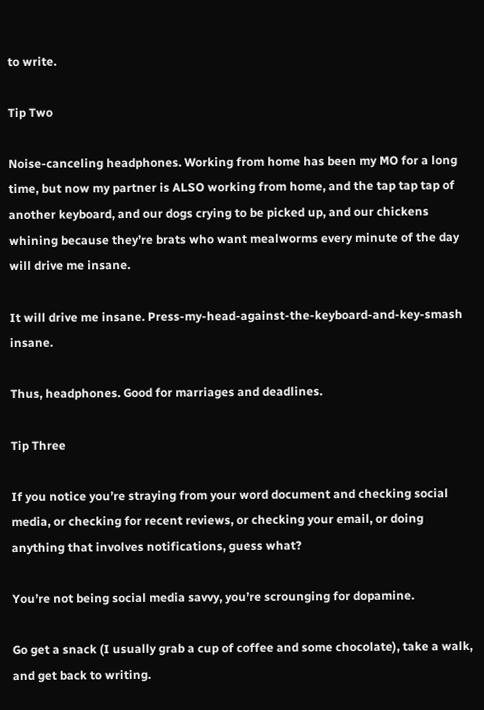to write.

Tip Two

Noise-canceling headphones. Working from home has been my MO for a long time, but now my partner is ALSO working from home, and the tap tap tap of another keyboard, and our dogs crying to be picked up, and our chickens whining because they’re brats who want mealworms every minute of the day will drive me insane.

It will drive me insane. Press-my-head-against-the-keyboard-and-key-smash insane.

Thus, headphones. Good for marriages and deadlines.

Tip Three

If you notice you’re straying from your word document and checking social media, or checking for recent reviews, or checking your email, or doing anything that involves notifications, guess what?

You’re not being social media savvy, you’re scrounging for dopamine.

Go get a snack (I usually grab a cup of coffee and some chocolate), take a walk, and get back to writing.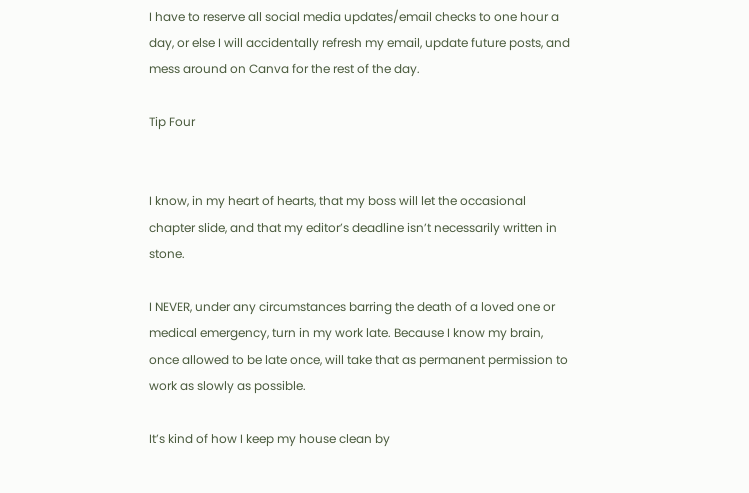I have to reserve all social media updates/email checks to one hour a day, or else I will accidentally refresh my email, update future posts, and mess around on Canva for the rest of the day.

Tip Four


I know, in my heart of hearts, that my boss will let the occasional chapter slide, and that my editor’s deadline isn’t necessarily written in stone.

I NEVER, under any circumstances barring the death of a loved one or medical emergency, turn in my work late. Because I know my brain, once allowed to be late once, will take that as permanent permission to work as slowly as possible.

It’s kind of how I keep my house clean by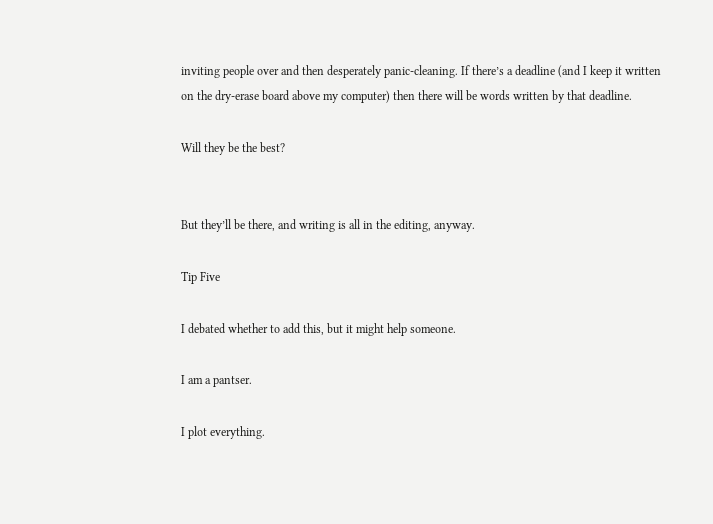inviting people over and then desperately panic-cleaning. If there’s a deadline (and I keep it written on the dry-erase board above my computer) then there will be words written by that deadline.

Will they be the best?


But they’ll be there, and writing is all in the editing, anyway.

Tip Five

I debated whether to add this, but it might help someone.

I am a pantser.

I plot everything.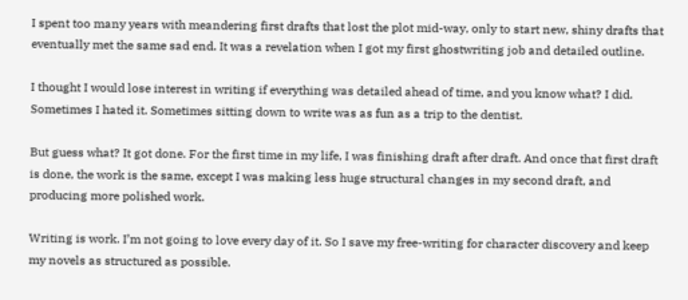I spent too many years with meandering first drafts that lost the plot mid-way, only to start new, shiny drafts that eventually met the same sad end. It was a revelation when I got my first ghostwriting job and detailed outline.

I thought I would lose interest in writing if everything was detailed ahead of time, and you know what? I did. Sometimes I hated it. Sometimes sitting down to write was as fun as a trip to the dentist.

But guess what? It got done. For the first time in my life, I was finishing draft after draft. And once that first draft is done, the work is the same, except I was making less huge structural changes in my second draft, and producing more polished work.

Writing is work. I’m not going to love every day of it. So I save my free-writing for character discovery and keep my novels as structured as possible.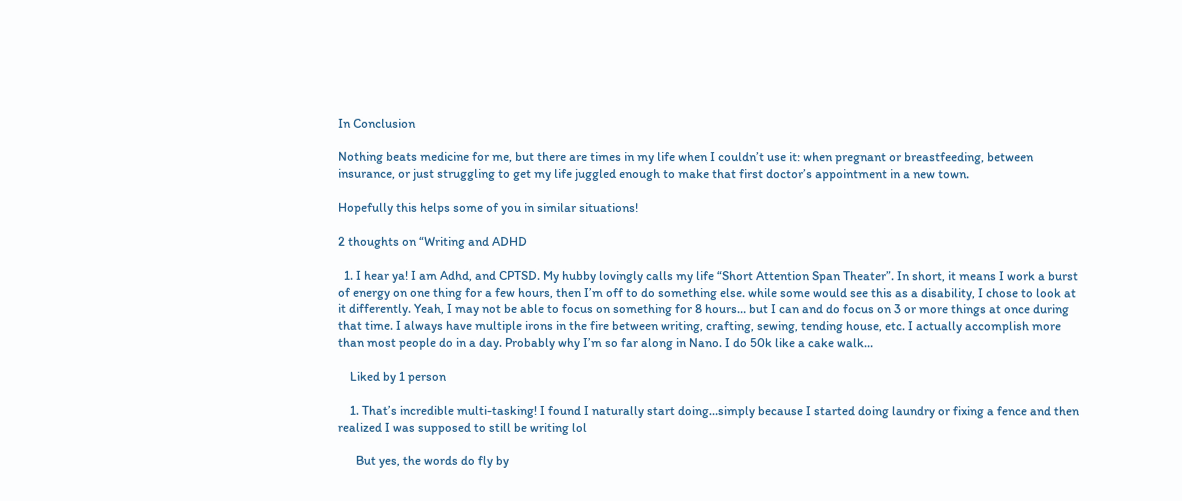In Conclusion

Nothing beats medicine for me, but there are times in my life when I couldn’t use it: when pregnant or breastfeeding, between insurance, or just struggling to get my life juggled enough to make that first doctor’s appointment in a new town.

Hopefully this helps some of you in similar situations!

2 thoughts on “Writing and ADHD

  1. I hear ya! I am Adhd, and CPTSD. My hubby lovingly calls my life “Short Attention Span Theater”. In short, it means I work a burst of energy on one thing for a few hours, then I’m off to do something else. while some would see this as a disability, I chose to look at it differently. Yeah, I may not be able to focus on something for 8 hours… but I can and do focus on 3 or more things at once during that time. I always have multiple irons in the fire between writing, crafting, sewing, tending house, etc. I actually accomplish more than most people do in a day. Probably why I’m so far along in Nano. I do 50k like a cake walk…

    Liked by 1 person

    1. That’s incredible multi-tasking! I found I naturally start doing…simply because I started doing laundry or fixing a fence and then realized I was supposed to still be writing lol

      But yes, the words do fly by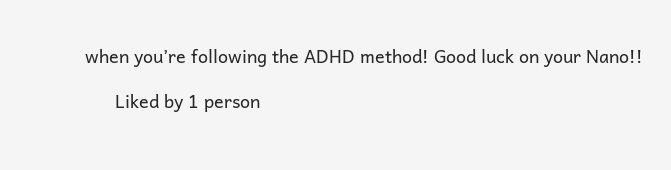when you’re following the ADHD method! Good luck on your Nano!!

      Liked by 1 person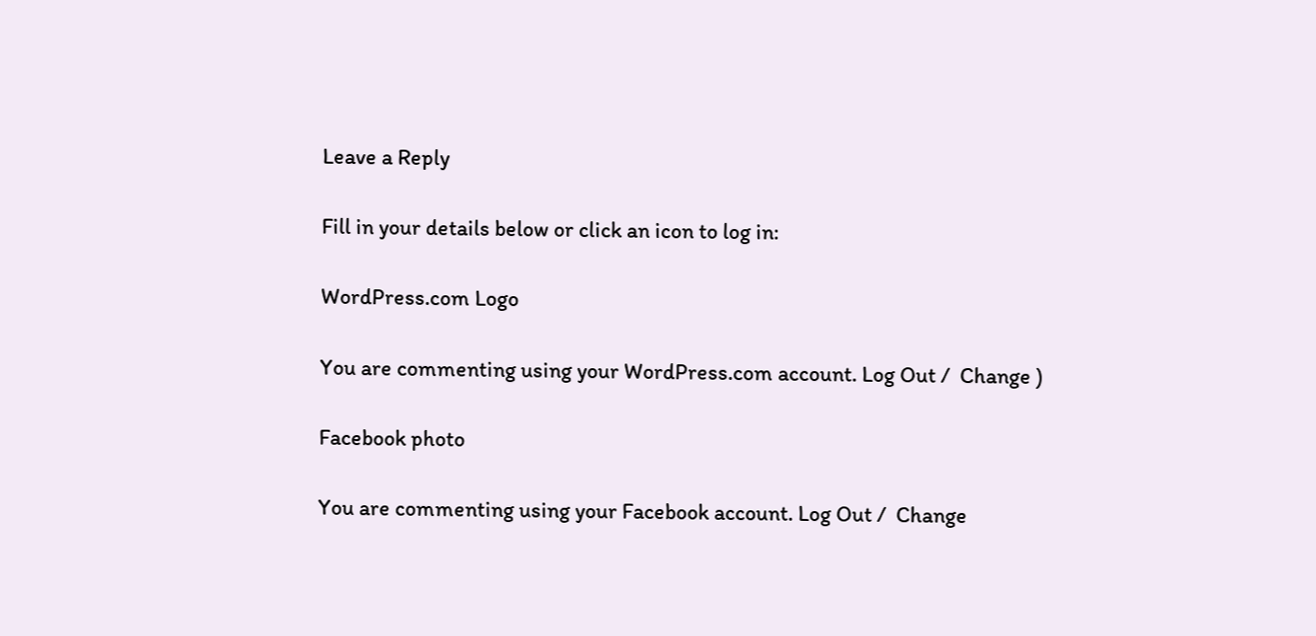Leave a Reply

Fill in your details below or click an icon to log in:

WordPress.com Logo

You are commenting using your WordPress.com account. Log Out /  Change )

Facebook photo

You are commenting using your Facebook account. Log Out /  Change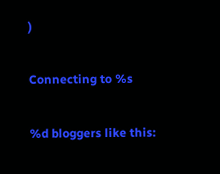)

Connecting to %s

%d bloggers like this: